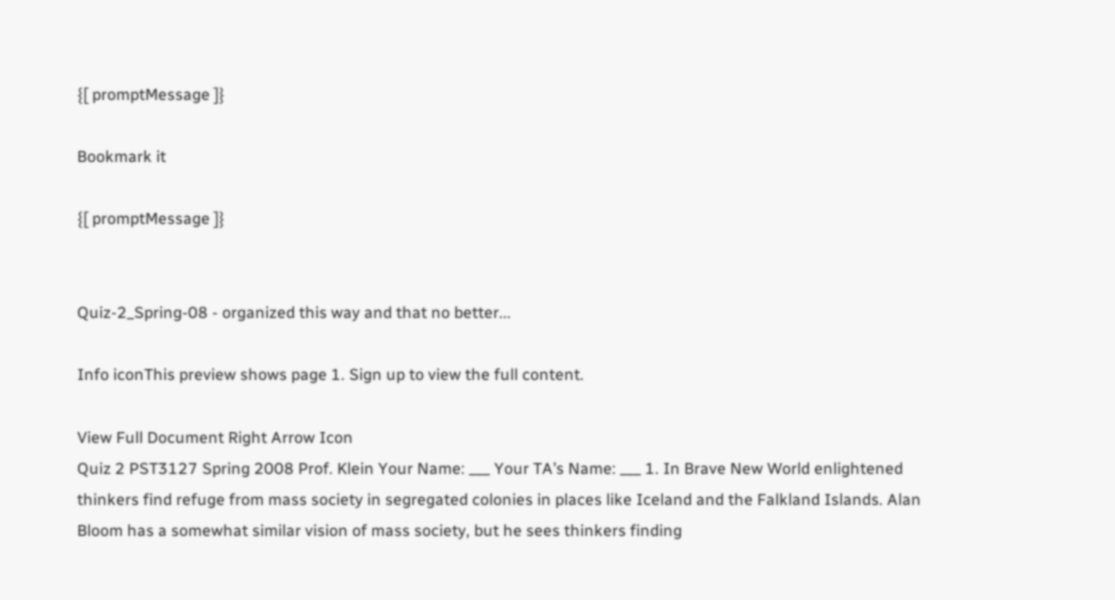{[ promptMessage ]}

Bookmark it

{[ promptMessage ]}


Quiz-2_Spring-08 - organized this way and that no better...

Info iconThis preview shows page 1. Sign up to view the full content.

View Full Document Right Arrow Icon
Quiz 2 PST3127 Spring 2008 Prof. Klein Your Name: ___ Your TA’s Name: ___ 1. In Brave New World enlightened thinkers find refuge from mass society in segregated colonies in places like Iceland and the Falkland Islands. Alan Bloom has a somewhat similar vision of mass society, but he sees thinkers finding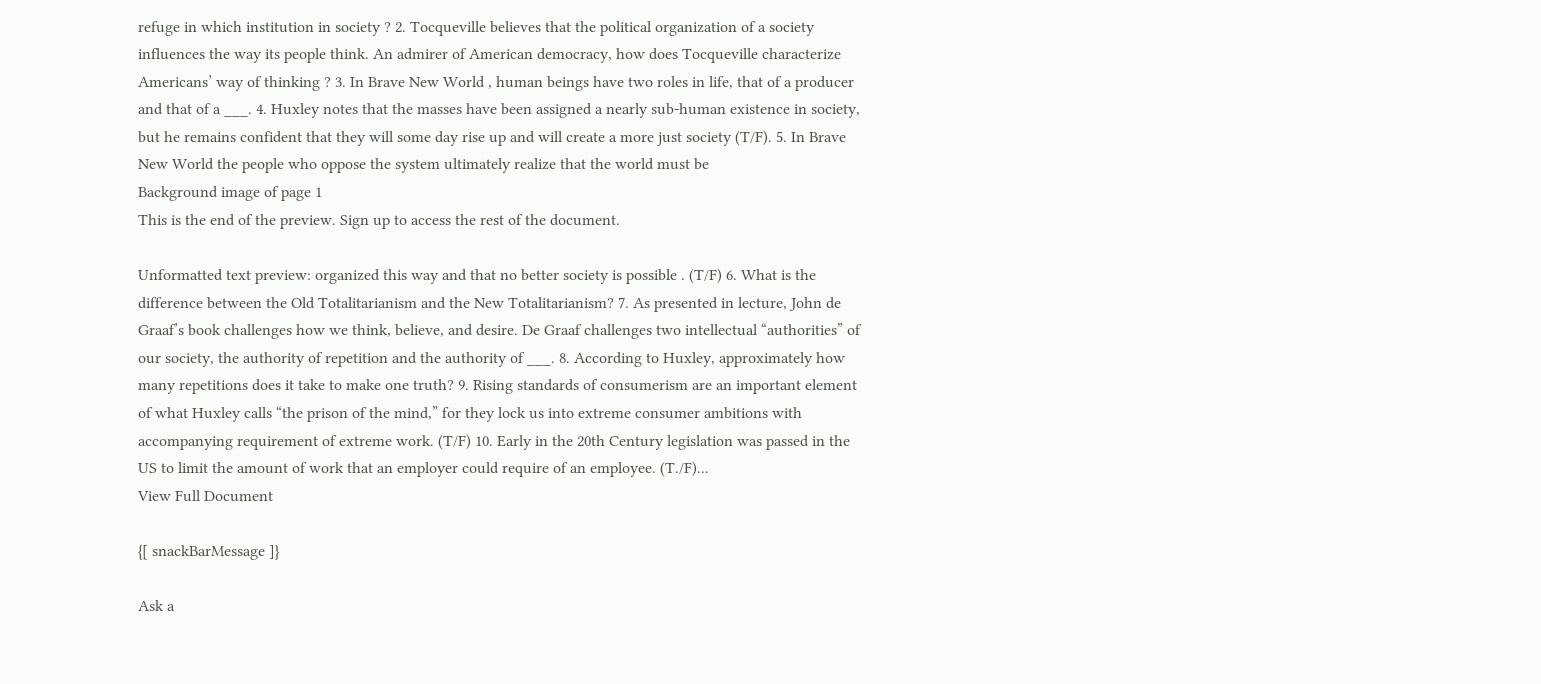refuge in which institution in society ? 2. Tocqueville believes that the political organization of a society influences the way its people think. An admirer of American democracy, how does Tocqueville characterize Americans’ way of thinking ? 3. In Brave New World , human beings have two roles in life, that of a producer and that of a ___. 4. Huxley notes that the masses have been assigned a nearly sub-human existence in society, but he remains confident that they will some day rise up and will create a more just society (T/F). 5. In Brave New World the people who oppose the system ultimately realize that the world must be
Background image of page 1
This is the end of the preview. Sign up to access the rest of the document.

Unformatted text preview: organized this way and that no better society is possible . (T/F) 6. What is the difference between the Old Totalitarianism and the New Totalitarianism? 7. As presented in lecture, John de Graaf’s book challenges how we think, believe, and desire. De Graaf challenges two intellectual “authorities” of our society, the authority of repetition and the authority of ___. 8. According to Huxley, approximately how many repetitions does it take to make one truth? 9. Rising standards of consumerism are an important element of what Huxley calls “the prison of the mind,” for they lock us into extreme consumer ambitions with accompanying requirement of extreme work. (T/F) 10. Early in the 20th Century legislation was passed in the US to limit the amount of work that an employer could require of an employee. (T./F)...
View Full Document

{[ snackBarMessage ]}

Ask a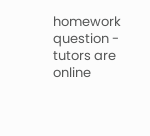homework question - tutors are online